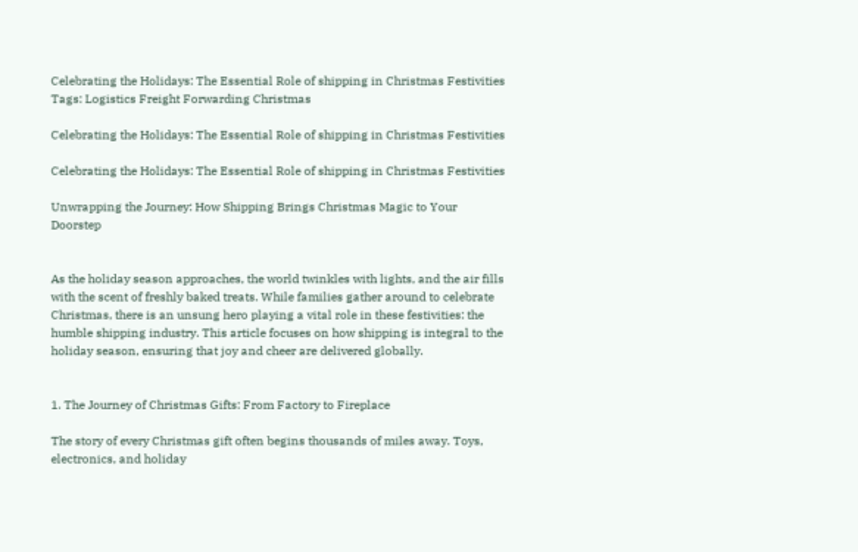Celebrating the Holidays: The Essential Role of shipping in Christmas Festivities
Tags: Logistics Freight Forwarding Christmas

Celebrating the Holidays: The Essential Role of shipping in Christmas Festivities

Celebrating the Holidays: The Essential Role of shipping in Christmas Festivities

Unwrapping the Journey: How Shipping Brings Christmas Magic to Your Doorstep


As the holiday season approaches, the world twinkles with lights, and the air fills with the scent of freshly baked treats. While families gather around to celebrate Christmas, there is an unsung hero playing a vital role in these festivities: the humble shipping industry. This article focuses on how shipping is integral to the holiday season, ensuring that joy and cheer are delivered globally.


1. The Journey of Christmas Gifts: From Factory to Fireplace

The story of every Christmas gift often begins thousands of miles away. Toys, electronics, and holiday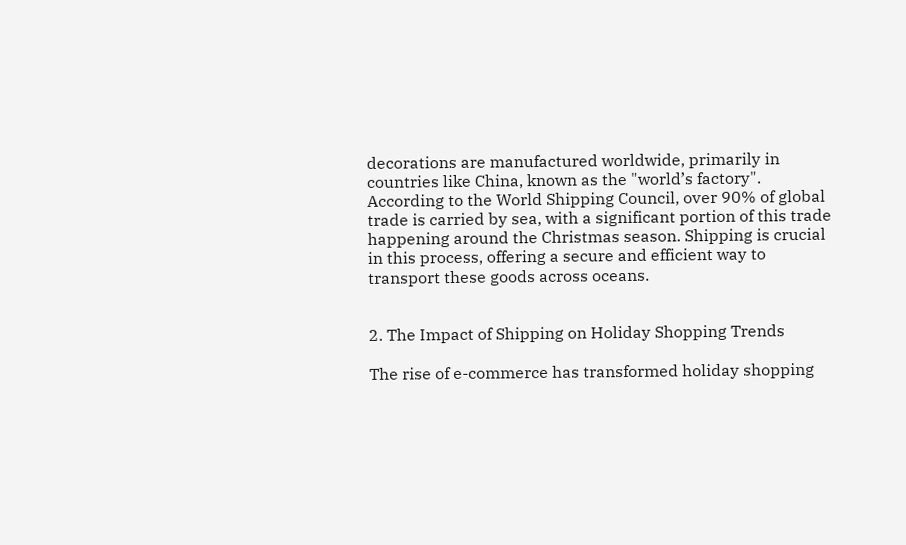decorations are manufactured worldwide, primarily in countries like China, known as the "world’s factory". According to the World Shipping Council, over 90% of global trade is carried by sea, with a significant portion of this trade happening around the Christmas season. Shipping is crucial in this process, offering a secure and efficient way to transport these goods across oceans.


2. The Impact of Shipping on Holiday Shopping Trends

The rise of e-commerce has transformed holiday shopping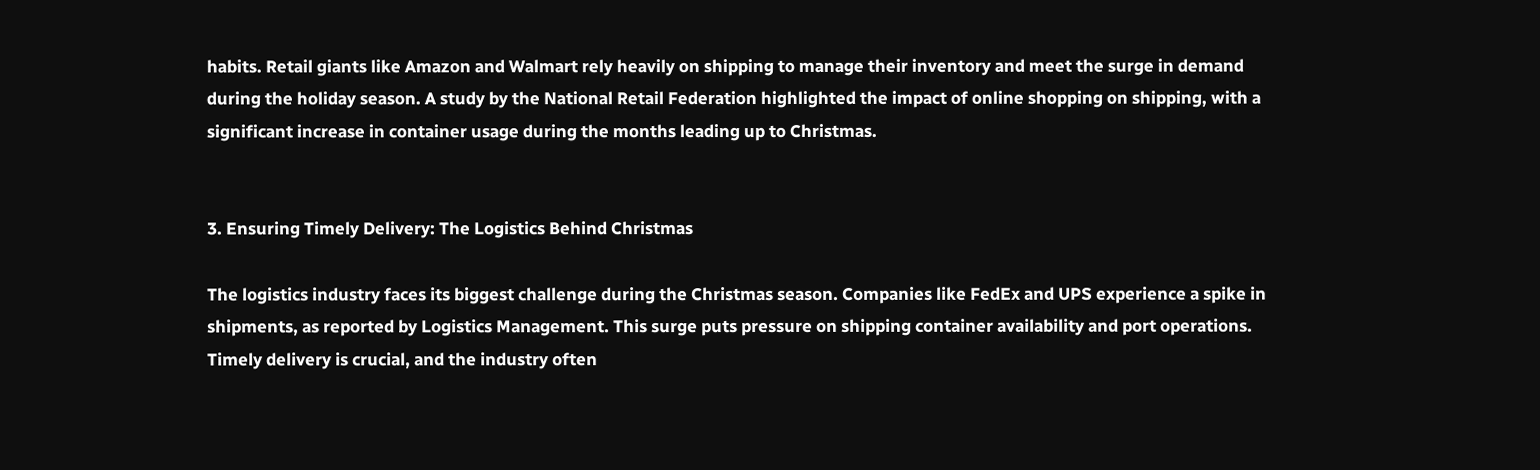habits. Retail giants like Amazon and Walmart rely heavily on shipping to manage their inventory and meet the surge in demand during the holiday season. A study by the National Retail Federation highlighted the impact of online shopping on shipping, with a significant increase in container usage during the months leading up to Christmas.


3. Ensuring Timely Delivery: The Logistics Behind Christmas

The logistics industry faces its biggest challenge during the Christmas season. Companies like FedEx and UPS experience a spike in shipments, as reported by Logistics Management. This surge puts pressure on shipping container availability and port operations. Timely delivery is crucial, and the industry often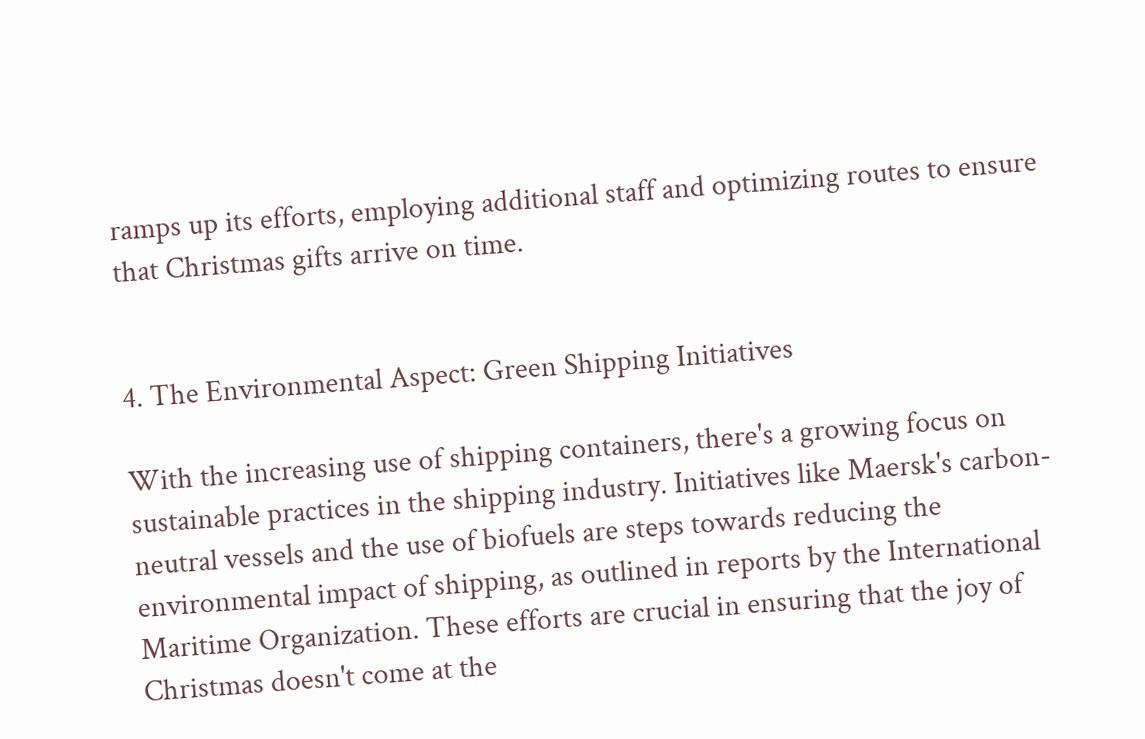ramps up its efforts, employing additional staff and optimizing routes to ensure that Christmas gifts arrive on time.


4. The Environmental Aspect: Green Shipping Initiatives

With the increasing use of shipping containers, there's a growing focus on sustainable practices in the shipping industry. Initiatives like Maersk's carbon-neutral vessels and the use of biofuels are steps towards reducing the environmental impact of shipping, as outlined in reports by the International Maritime Organization. These efforts are crucial in ensuring that the joy of Christmas doesn't come at the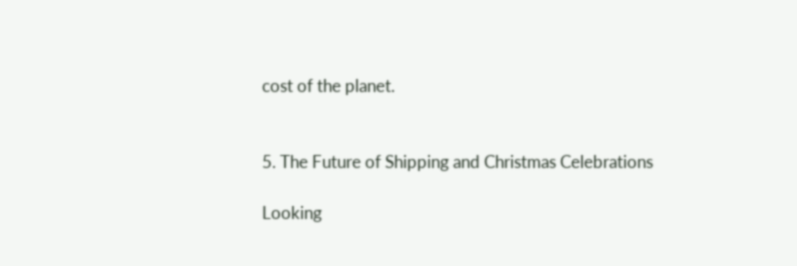cost of the planet.


5. The Future of Shipping and Christmas Celebrations

Looking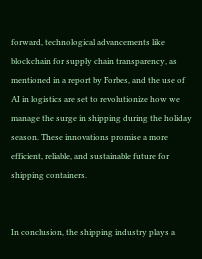forward, technological advancements like blockchain for supply chain transparency, as mentioned in a report by Forbes, and the use of AI in logistics are set to revolutionize how we manage the surge in shipping during the holiday season. These innovations promise a more efficient, reliable, and sustainable future for shipping containers.


In conclusion, the shipping industry plays a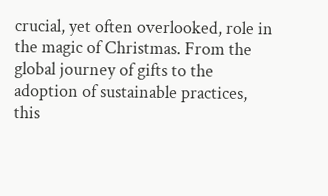crucial, yet often overlooked, role in the magic of Christmas. From the global journey of gifts to the adoption of sustainable practices, this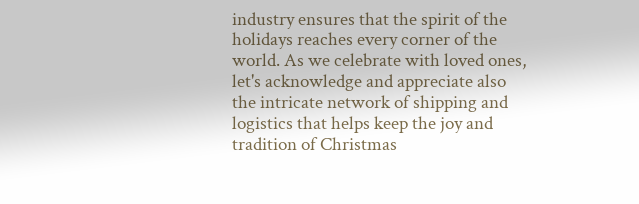industry ensures that the spirit of the holidays reaches every corner of the world. As we celebrate with loved ones, let's acknowledge and appreciate also the intricate network of shipping and logistics that helps keep the joy and tradition of Christmas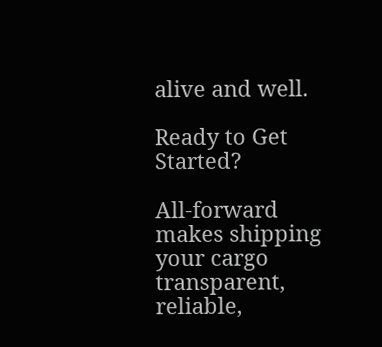alive and well.

Ready to Get Started?

All-forward makes shipping your cargo transparent, reliable,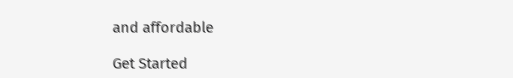and affordable

Get Started